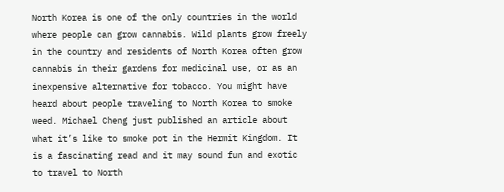North Korea is one of the only countries in the world where people can grow cannabis. Wild plants grow freely in the country and residents of North Korea often grow cannabis in their gardens for medicinal use, or as an inexpensive alternative for tobacco. You might have heard about people traveling to North Korea to smoke weed. Michael Cheng just published an article about what it’s like to smoke pot in the Hermit Kingdom. It is a fascinating read and it may sound fun and exotic to travel to North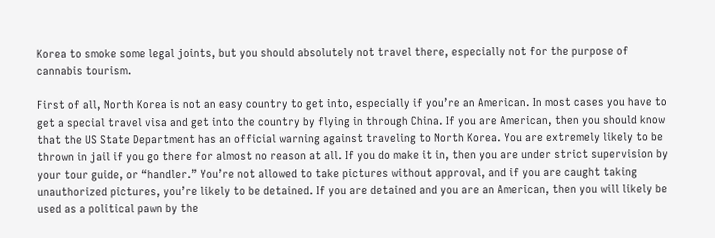Korea to smoke some legal joints, but you should absolutely not travel there, especially not for the purpose of cannabis tourism.

First of all, North Korea is not an easy country to get into, especially if you’re an American. In most cases you have to get a special travel visa and get into the country by flying in through China. If you are American, then you should know that the US State Department has an official warning against traveling to North Korea. You are extremely likely to be thrown in jail if you go there for almost no reason at all. If you do make it in, then you are under strict supervision by your tour guide, or “handler.” You’re not allowed to take pictures without approval, and if you are caught taking unauthorized pictures, you’re likely to be detained. If you are detained and you are an American, then you will likely be used as a political pawn by the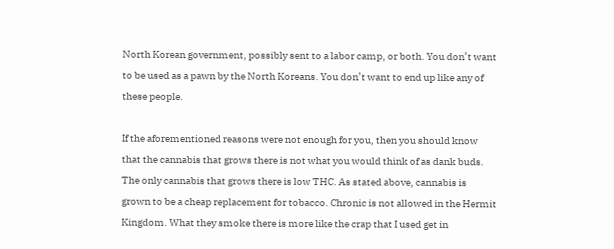North Korean government, possibly sent to a labor camp, or both. You don’t want to be used as a pawn by the North Koreans. You don’t want to end up like any of these people.

If the aforementioned reasons were not enough for you, then you should know that the cannabis that grows there is not what you would think of as dank buds. The only cannabis that grows there is low THC. As stated above, cannabis is grown to be a cheap replacement for tobacco. Chronic is not allowed in the Hermit Kingdom. What they smoke there is more like the crap that I used get in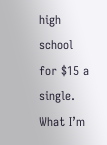high school for $15 a single. What I’m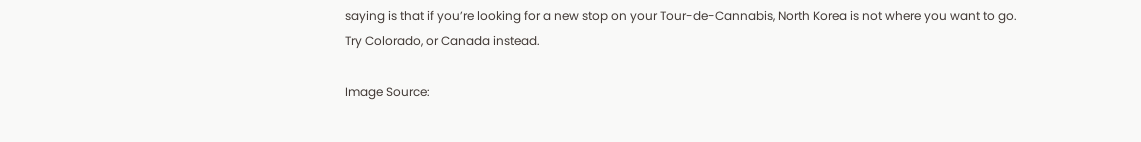saying is that if you’re looking for a new stop on your Tour-de-Cannabis, North Korea is not where you want to go. Try Colorado, or Canada instead.

Image Source: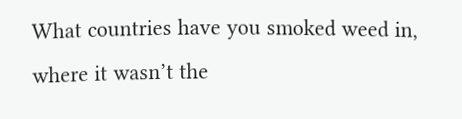What countries have you smoked weed in, where it wasn’t the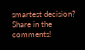smartest decision? Share in the comments!